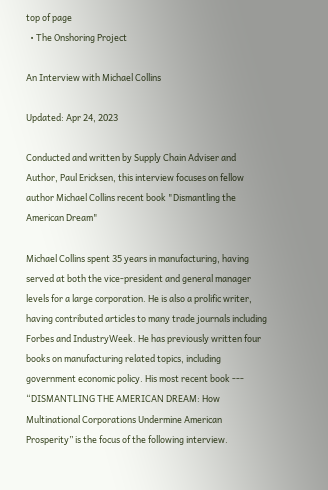top of page
  • The Onshoring Project

An Interview with Michael Collins

Updated: Apr 24, 2023

Conducted and written by Supply Chain Adviser and Author, Paul Ericksen, this interview focuses on fellow author Michael Collins recent book "Dismantling the American Dream"

Michael Collins spent 35 years in manufacturing, having served at both the vice-president and general manager levels for a large corporation. He is also a prolific writer, having contributed articles to many trade journals including Forbes and IndustryWeek. He has previously written four books on manufacturing related topics, including government economic policy. His most recent book --- “DISMANTLING THE AMERICAN DREAM: How Multinational Corporations Undermine American Prosperity” is the focus of the following interview.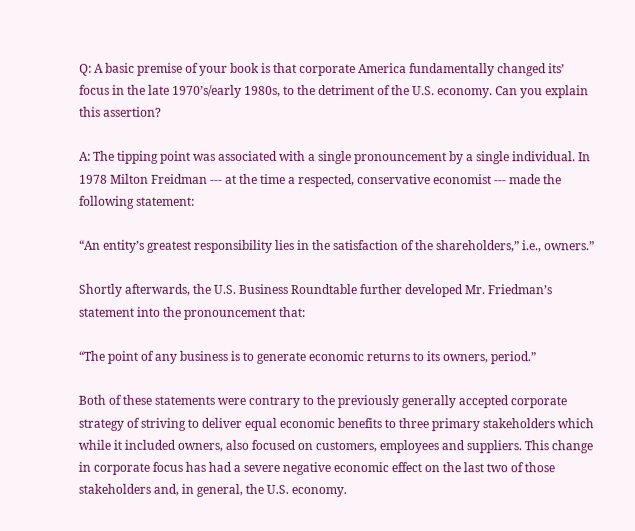Q: A basic premise of your book is that corporate America fundamentally changed its’ focus in the late 1970’s/early 1980s, to the detriment of the U.S. economy. Can you explain this assertion?

A: The tipping point was associated with a single pronouncement by a single individual. In 1978 Milton Freidman --- at the time a respected, conservative economist --- made the following statement:

“An entity’s greatest responsibility lies in the satisfaction of the shareholders,” i.e., owners.”

Shortly afterwards, the U.S. Business Roundtable further developed Mr. Friedman’s statement into the pronouncement that:

“The point of any business is to generate economic returns to its owners, period.”

Both of these statements were contrary to the previously generally accepted corporate strategy of striving to deliver equal economic benefits to three primary stakeholders which while it included owners, also focused on customers, employees and suppliers. This change in corporate focus has had a severe negative economic effect on the last two of those stakeholders and, in general, the U.S. economy.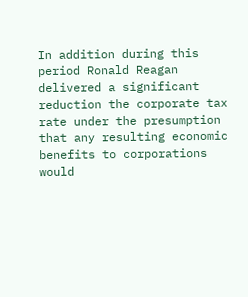In addition during this period Ronald Reagan delivered a significant reduction the corporate tax rate under the presumption that any resulting economic benefits to corporations would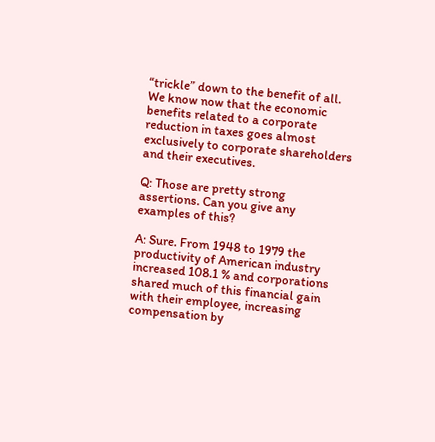“trickle” down to the benefit of all. We know now that the economic benefits related to a corporate reduction in taxes goes almost exclusively to corporate shareholders and their executives.

Q: Those are pretty strong assertions. Can you give any examples of this?

A: Sure. From 1948 to 1979 the productivity of American industry increased 108.1 % and corporations shared much of this financial gain with their employee, increasing compensation by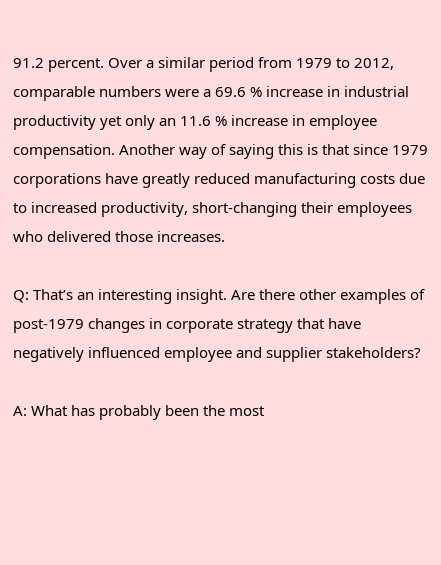91.2 percent. Over a similar period from 1979 to 2012, comparable numbers were a 69.6 % increase in industrial productivity yet only an 11.6 % increase in employee compensation. Another way of saying this is that since 1979 corporations have greatly reduced manufacturing costs due to increased productivity, short-changing their employees who delivered those increases.

Q: That’s an interesting insight. Are there other examples of post-1979 changes in corporate strategy that have negatively influenced employee and supplier stakeholders?

A: What has probably been the most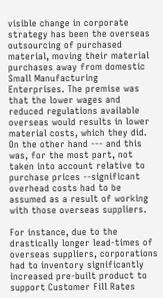visible change in corporate strategy has been the overseas outsourcing of purchased material, moving their material purchases away from domestic Small Manufacturing Enterprises. The premise was that the lower wages and reduced regulations available overseas would results in lower material costs, which they did. On the other hand --- and this was, for the most part, not taken into account relative to purchase prices --significant overhead costs had to be assumed as a result of working with those overseas suppliers.

For instance, due to the drastically longer lead-times of overseas suppliers, corporations had to inventory significantly increased pre-built product to support Customer Fill Rates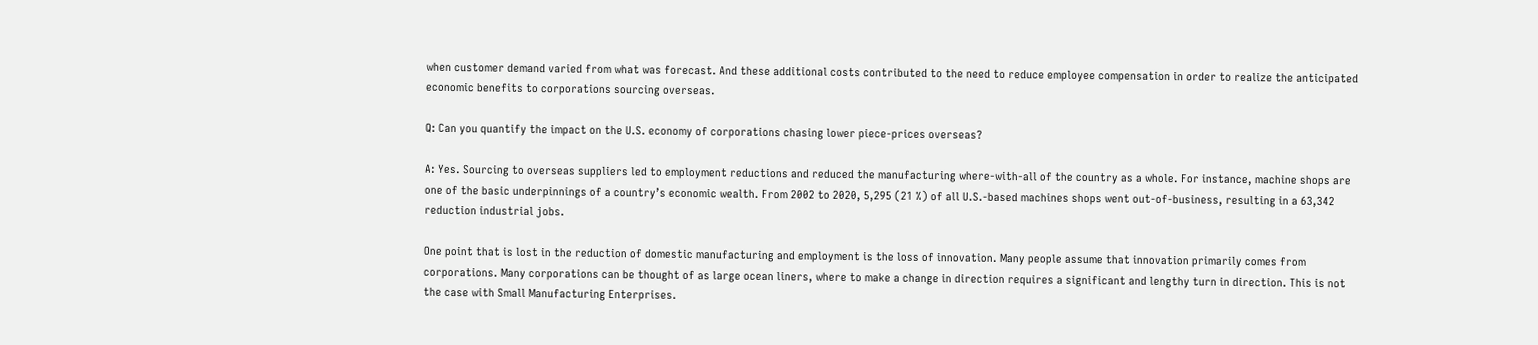when customer demand varied from what was forecast. And these additional costs contributed to the need to reduce employee compensation in order to realize the anticipated economic benefits to corporations sourcing overseas.

Q: Can you quantify the impact on the U.S. economy of corporations chasing lower piece-prices overseas?

A: Yes. Sourcing to overseas suppliers led to employment reductions and reduced the manufacturing where-with-all of the country as a whole. For instance, machine shops are one of the basic underpinnings of a country’s economic wealth. From 2002 to 2020, 5,295 (21 %) of all U.S.-based machines shops went out-of-business, resulting in a 63,342 reduction industrial jobs.

One point that is lost in the reduction of domestic manufacturing and employment is the loss of innovation. Many people assume that innovation primarily comes from corporations. Many corporations can be thought of as large ocean liners, where to make a change in direction requires a significant and lengthy turn in direction. This is not the case with Small Manufacturing Enterprises.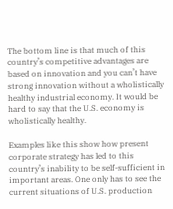The bottom line is that much of this country’s competitive advantages are based on innovation and you can’t have strong innovation without a wholistically healthy industrial economy. It would be hard to say that the U.S. economy is wholistically healthy.

Examples like this show how present corporate strategy has led to this country’s inability to be self-sufficient in important areas. One only has to see the current situations of U.S. production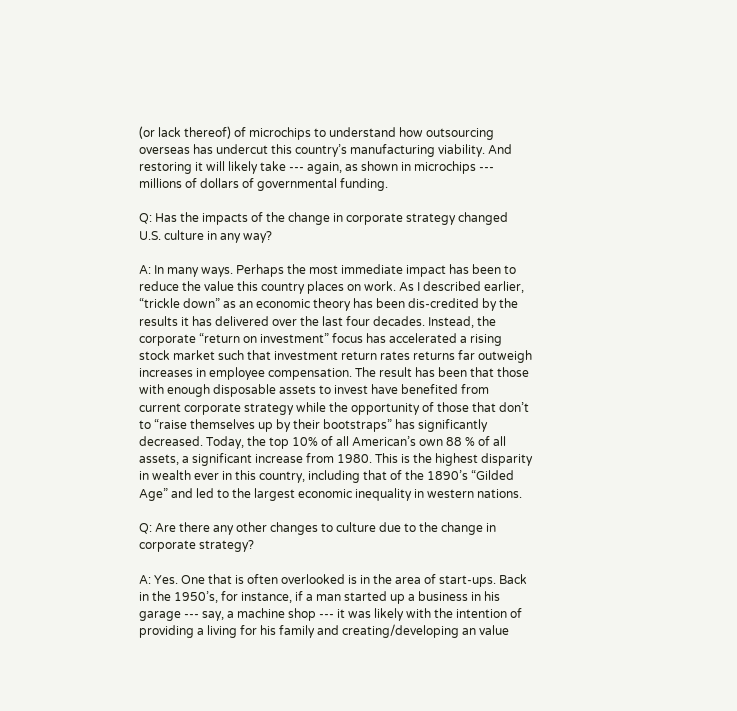(or lack thereof) of microchips to understand how outsourcing overseas has undercut this country’s manufacturing viability. And restoring it will likely take --- again, as shown in microchips --- millions of dollars of governmental funding.

Q: Has the impacts of the change in corporate strategy changed U.S. culture in any way?

A: In many ways. Perhaps the most immediate impact has been to reduce the value this country places on work. As I described earlier, “trickle down” as an economic theory has been dis-credited by the results it has delivered over the last four decades. Instead, the corporate “return on investment” focus has accelerated a rising stock market such that investment return rates returns far outweigh increases in employee compensation. The result has been that those with enough disposable assets to invest have benefited from current corporate strategy while the opportunity of those that don’t to “raise themselves up by their bootstraps” has significantly decreased. Today, the top 10% of all American’s own 88 % of all assets, a significant increase from 1980. This is the highest disparity in wealth ever in this country, including that of the 1890’s “Gilded Age” and led to the largest economic inequality in western nations.

Q: Are there any other changes to culture due to the change in corporate strategy?

A: Yes. One that is often overlooked is in the area of start-ups. Back in the 1950’s, for instance, if a man started up a business in his garage --- say, a machine shop --- it was likely with the intention of providing a living for his family and creating/developing an value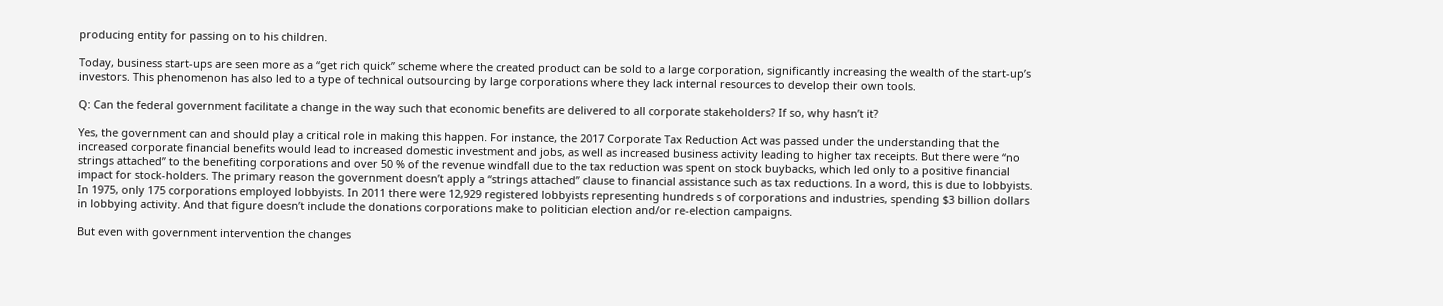producing entity for passing on to his children.

Today, business start-ups are seen more as a “get rich quick” scheme where the created product can be sold to a large corporation, significantly increasing the wealth of the start-up’s investors. This phenomenon has also led to a type of technical outsourcing by large corporations where they lack internal resources to develop their own tools.

Q: Can the federal government facilitate a change in the way such that economic benefits are delivered to all corporate stakeholders? If so, why hasn’t it?

Yes, the government can and should play a critical role in making this happen. For instance, the 2017 Corporate Tax Reduction Act was passed under the understanding that the increased corporate financial benefits would lead to increased domestic investment and jobs, as well as increased business activity leading to higher tax receipts. But there were “no strings attached” to the benefiting corporations and over 50 % of the revenue windfall due to the tax reduction was spent on stock buybacks, which led only to a positive financial impact for stock-holders. The primary reason the government doesn’t apply a “strings attached” clause to financial assistance such as tax reductions. In a word, this is due to lobbyists. In 1975, only 175 corporations employed lobbyists. In 2011 there were 12,929 registered lobbyists representing hundreds s of corporations and industries, spending $3 billion dollars in lobbying activity. And that figure doesn’t include the donations corporations make to politician election and/or re-election campaigns.

But even with government intervention the changes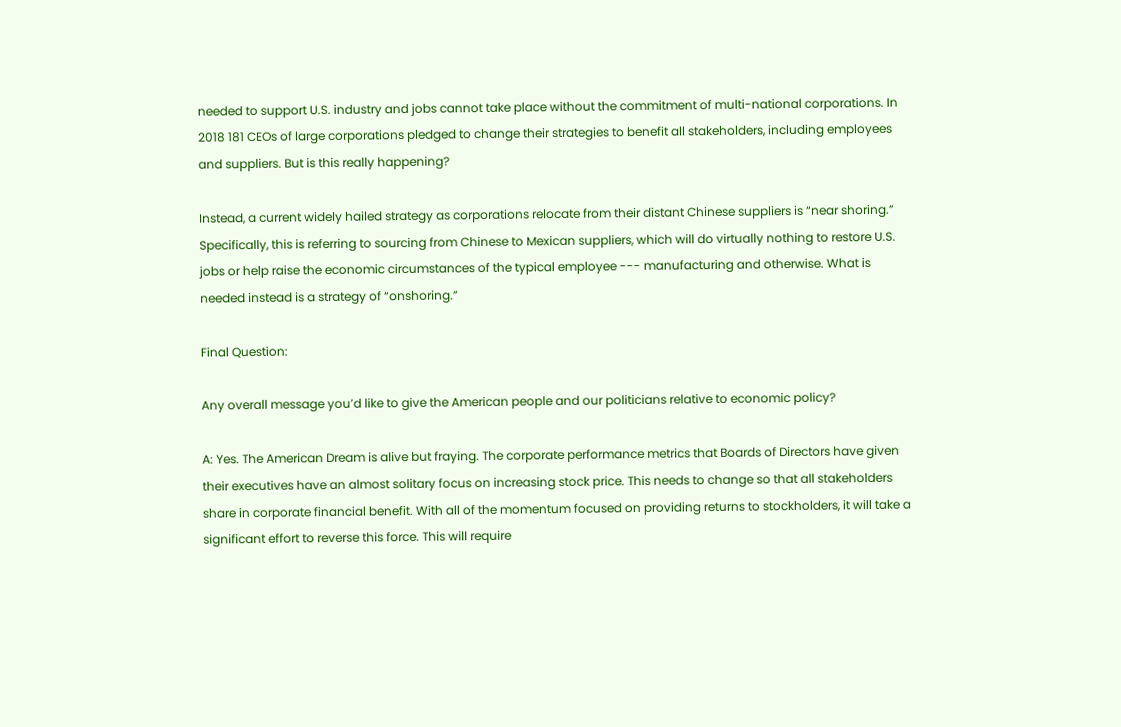needed to support U.S. industry and jobs cannot take place without the commitment of multi-national corporations. In 2018 181 CEOs of large corporations pledged to change their strategies to benefit all stakeholders, including employees and suppliers. But is this really happening?

Instead, a current widely hailed strategy as corporations relocate from their distant Chinese suppliers is “near shoring.” Specifically, this is referring to sourcing from Chinese to Mexican suppliers, which will do virtually nothing to restore U.S. jobs or help raise the economic circumstances of the typical employee --- manufacturing and otherwise. What is needed instead is a strategy of “onshoring.”

Final Question:

Any overall message you’d like to give the American people and our politicians relative to economic policy?

A: Yes. The American Dream is alive but fraying. The corporate performance metrics that Boards of Directors have given their executives have an almost solitary focus on increasing stock price. This needs to change so that all stakeholders share in corporate financial benefit. With all of the momentum focused on providing returns to stockholders, it will take a significant effort to reverse this force. This will require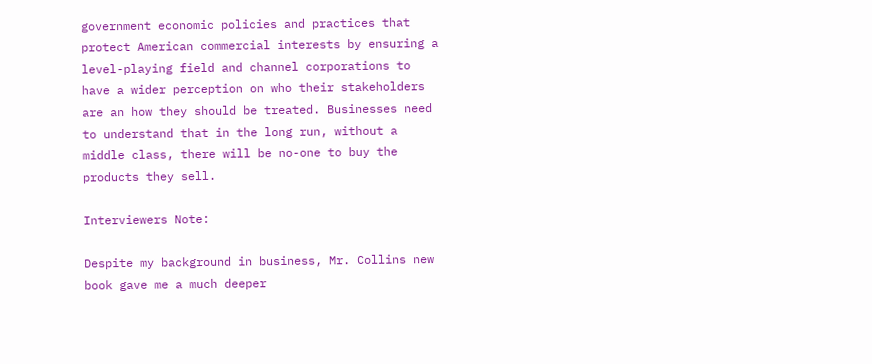government economic policies and practices that protect American commercial interests by ensuring a level-playing field and channel corporations to have a wider perception on who their stakeholders are an how they should be treated. Businesses need to understand that in the long run, without a middle class, there will be no-one to buy the products they sell.

Interviewers Note:

Despite my background in business, Mr. Collins new book gave me a much deeper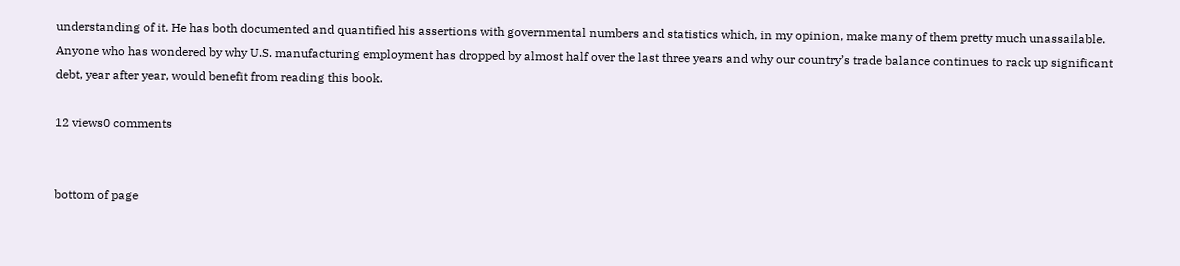understanding of it. He has both documented and quantified his assertions with governmental numbers and statistics which, in my opinion, make many of them pretty much unassailable. Anyone who has wondered by why U.S. manufacturing employment has dropped by almost half over the last three years and why our country’s trade balance continues to rack up significant debt, year after year, would benefit from reading this book.

12 views0 comments


bottom of page